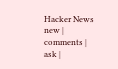Hacker News new | comments | ask |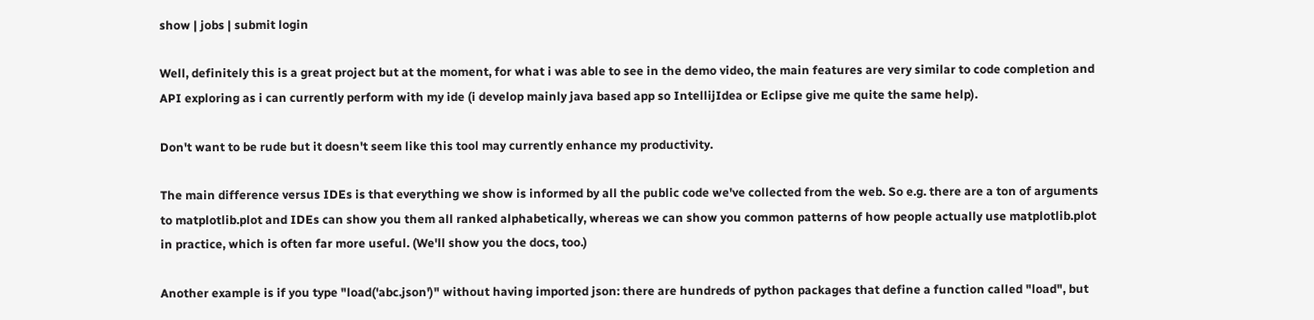show | jobs | submit login

Well, definitely this is a great project but at the moment, for what i was able to see in the demo video, the main features are very similar to code completion and API exploring as i can currently perform with my ide (i develop mainly java based app so IntellijIdea or Eclipse give me quite the same help).

Don't want to be rude but it doesn't seem like this tool may currently enhance my productivity.

The main difference versus IDEs is that everything we show is informed by all the public code we've collected from the web. So e.g. there are a ton of arguments to matplotlib.plot and IDEs can show you them all ranked alphabetically, whereas we can show you common patterns of how people actually use matplotlib.plot in practice, which is often far more useful. (We'll show you the docs, too.)

Another example is if you type "load('abc.json')" without having imported json: there are hundreds of python packages that define a function called "load", but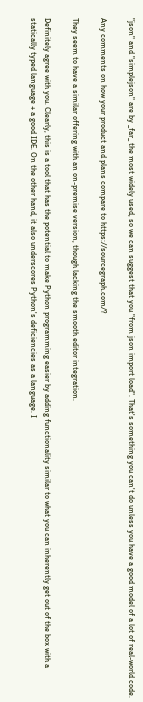"json" and "simplejson" are by _far_ the most widely used, so we can suggest that you "from json import load". That's something you can't do unless you have a good model of a lot of real-world code.

Any comments on how your product and plans compare to https://sourcegraph.com/?

They seem to have a similar offering with an on-premise version, though lacking the smooth editor integration.

Definitely agree with you. Clearly, this is a tool that has the potential to make Python programming easier by adding functionality similar to what you can inherently get out of the box with a statically typed language + a good IDE. On the other hand, it also underscores Python's deficiencies as a language. I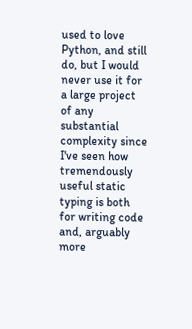used to love Python, and still do, but I would never use it for a large project of any substantial complexity since I've seen how tremendously useful static typing is both for writing code and, arguably more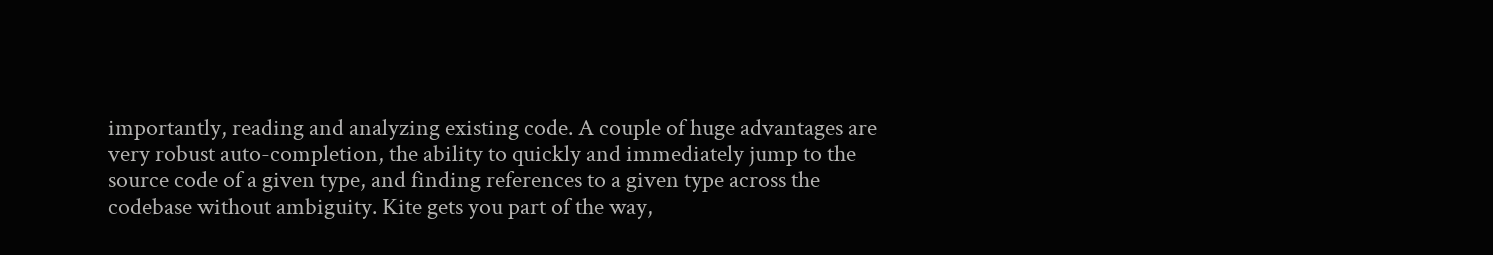importantly, reading and analyzing existing code. A couple of huge advantages are very robust auto-completion, the ability to quickly and immediately jump to the source code of a given type, and finding references to a given type across the codebase without ambiguity. Kite gets you part of the way,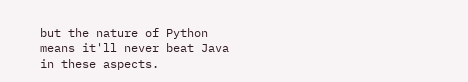but the nature of Python means it'll never beat Java in these aspects.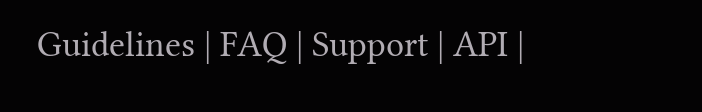Guidelines | FAQ | Support | API |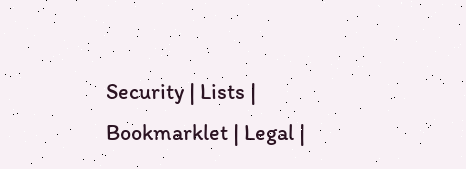Security | Lists | Bookmarklet | Legal |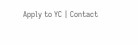Apply to YC | Contact